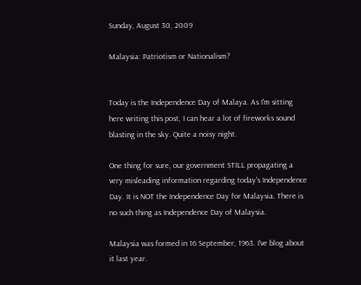Sunday, August 30, 2009

Malaysia: Patriotism or Nationalism?


Today is the Independence Day of Malaya. As I'm sitting here writing this post, I can hear a lot of fireworks sound blasting in the sky. Quite a noisy night.

One thing for sure, our government STILL propagating a very misleading information regarding today's Independence Day. It is NOT the Independence Day for Malaysia. There is no such thing as Independence Day of Malaysia.

Malaysia was formed in 16 September, 1963. I've blog about it last year.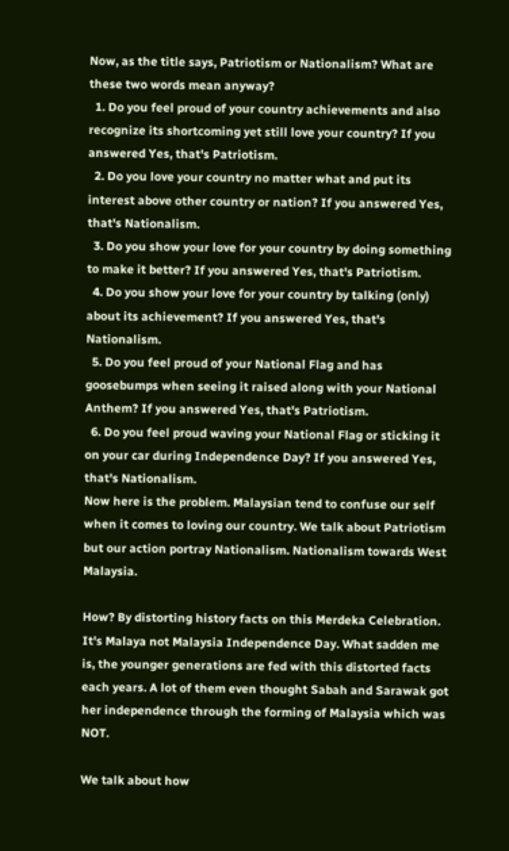Now, as the title says, Patriotism or Nationalism? What are these two words mean anyway?
  1. Do you feel proud of your country achievements and also recognize its shortcoming yet still love your country? If you answered Yes, that's Patriotism.
  2. Do you love your country no matter what and put its interest above other country or nation? If you answered Yes, that's Nationalism.
  3. Do you show your love for your country by doing something to make it better? If you answered Yes, that's Patriotism.
  4. Do you show your love for your country by talking (only) about its achievement? If you answered Yes, that's Nationalism.
  5. Do you feel proud of your National Flag and has goosebumps when seeing it raised along with your National Anthem? If you answered Yes, that's Patriotism.
  6. Do you feel proud waving your National Flag or sticking it on your car during Independence Day? If you answered Yes, that's Nationalism.
Now here is the problem. Malaysian tend to confuse our self when it comes to loving our country. We talk about Patriotism but our action portray Nationalism. Nationalism towards West Malaysia.

How? By distorting history facts on this Merdeka Celebration. It's Malaya not Malaysia Independence Day. What sadden me is, the younger generations are fed with this distorted facts each years. A lot of them even thought Sabah and Sarawak got her independence through the forming of Malaysia which was NOT.

We talk about how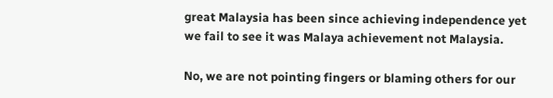great Malaysia has been since achieving independence yet we fail to see it was Malaya achievement not Malaysia.

No, we are not pointing fingers or blaming others for our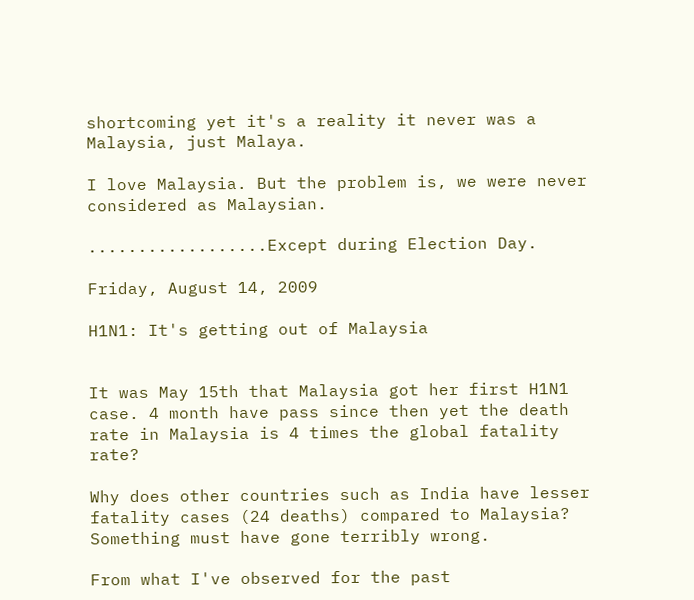shortcoming yet it's a reality it never was a Malaysia, just Malaya.

I love Malaysia. But the problem is, we were never considered as Malaysian.

..................Except during Election Day.

Friday, August 14, 2009

H1N1: It's getting out of Malaysia


It was May 15th that Malaysia got her first H1N1 case. 4 month have pass since then yet the death rate in Malaysia is 4 times the global fatality rate?

Why does other countries such as India have lesser fatality cases (24 deaths) compared to Malaysia? Something must have gone terribly wrong.

From what I've observed for the past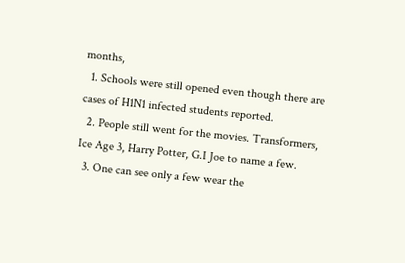months,
  1. Schools were still opened even though there are cases of H1N1 infected students reported.
  2. People still went for the movies. Transformers, Ice Age 3, Harry Potter, G.I Joe to name a few.
  3. One can see only a few wear the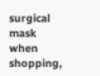surgical mask when shopping,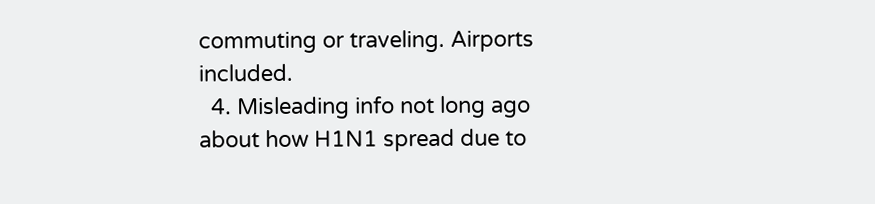commuting or traveling. Airports included.
  4. Misleading info not long ago about how H1N1 spread due to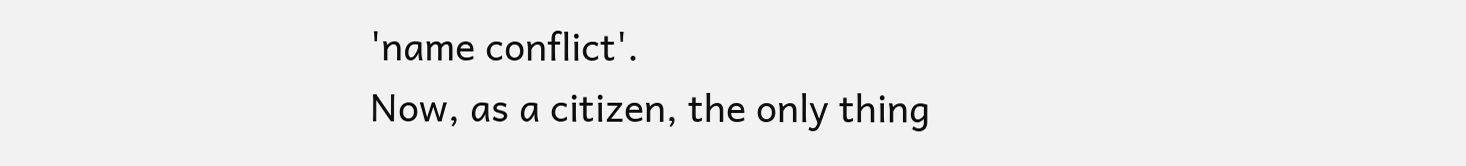'name conflict'.
Now, as a citizen, the only thing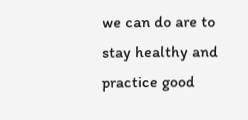we can do are to stay healthy and practice good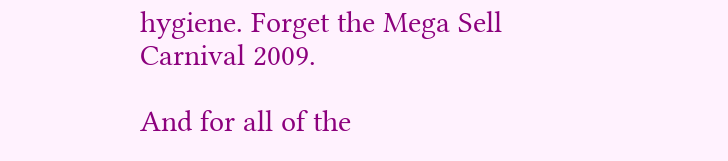hygiene. Forget the Mega Sell Carnival 2009.

And for all of the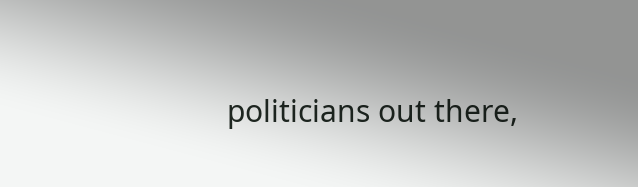politicians out there,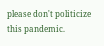please don't politicize this pandemic.